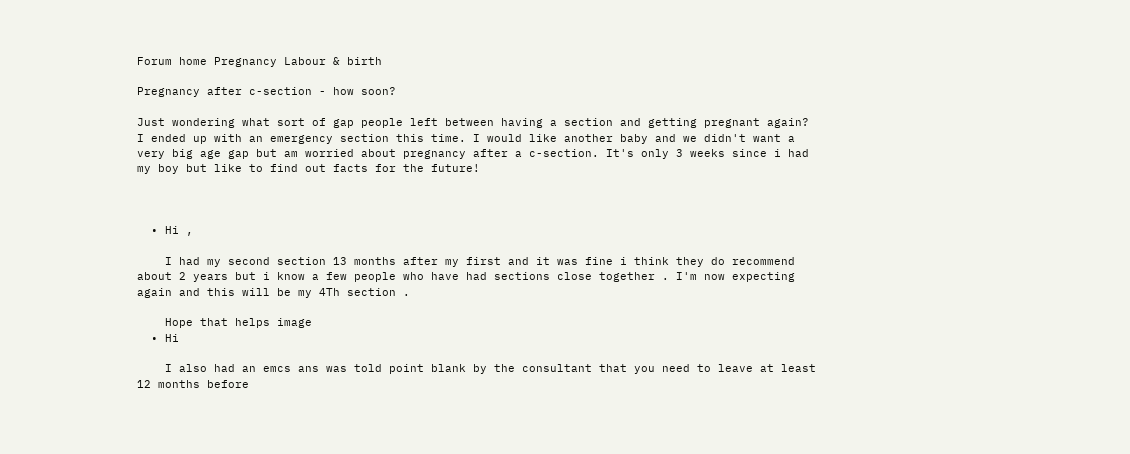Forum home Pregnancy Labour & birth

Pregnancy after c-section - how soon?

Just wondering what sort of gap people left between having a section and getting pregnant again? I ended up with an emergency section this time. I would like another baby and we didn't want a very big age gap but am worried about pregnancy after a c-section. It's only 3 weeks since i had my boy but like to find out facts for the future!



  • Hi ,

    I had my second section 13 months after my first and it was fine i think they do recommend about 2 years but i know a few people who have had sections close together . I'm now expecting again and this will be my 4Th section .

    Hope that helps image
  • Hi

    I also had an emcs ans was told point blank by the consultant that you need to leave at least 12 months before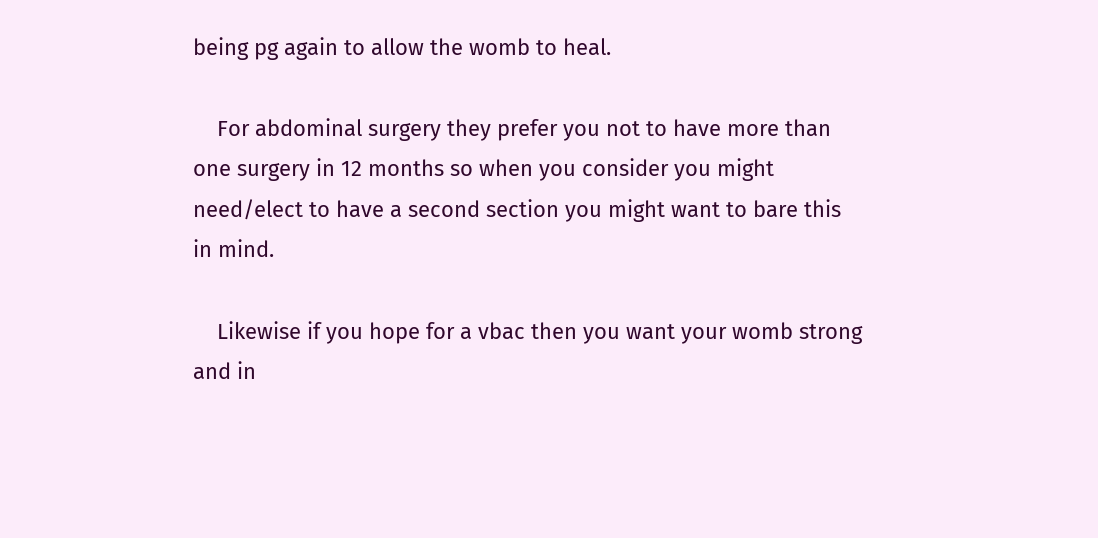being pg again to allow the womb to heal.

    For abdominal surgery they prefer you not to have more than one surgery in 12 months so when you consider you might need/elect to have a second section you might want to bare this in mind.

    Likewise if you hope for a vbac then you want your womb strong and in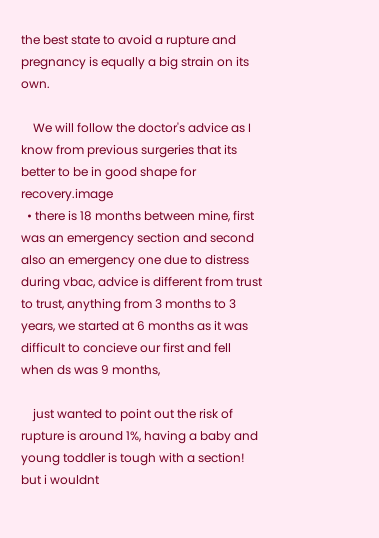the best state to avoid a rupture and pregnancy is equally a big strain on its own.

    We will follow the doctor's advice as I know from previous surgeries that its better to be in good shape for recovery.image
  • there is 18 months between mine, first was an emergency section and second also an emergency one due to distress during vbac, advice is different from trust to trust, anything from 3 months to 3 years, we started at 6 months as it was difficult to concieve our first and fell when ds was 9 months,

    just wanted to point out the risk of rupture is around 1%, having a baby and young toddler is tough with a section! but i wouldnt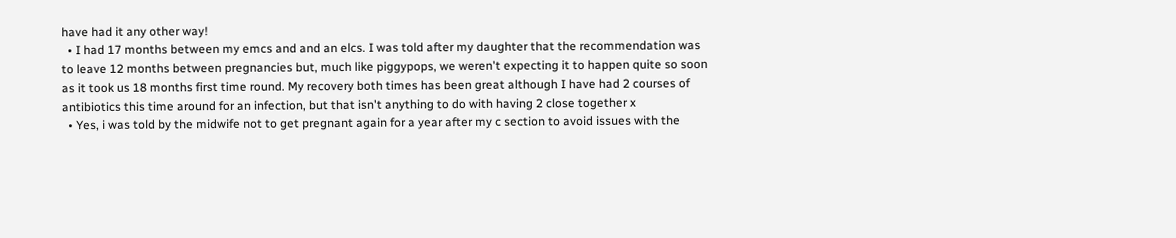have had it any other way!
  • I had 17 months between my emcs and and an elcs. I was told after my daughter that the recommendation was to leave 12 months between pregnancies but, much like piggypops, we weren't expecting it to happen quite so soon as it took us 18 months first time round. My recovery both times has been great although I have had 2 courses of antibiotics this time around for an infection, but that isn't anything to do with having 2 close together x
  • Yes, i was told by the midwife not to get pregnant again for a year after my c section to avoid issues with the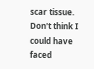scar tissue. Don't think I could have faced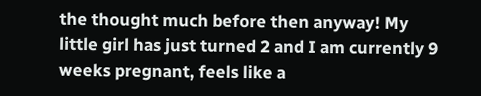the thought much before then anyway! My little girl has just turned 2 and I am currently 9 weeks pregnant, feels like a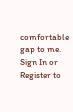comfortable gap to me.
Sign In or Register to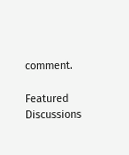comment.

Featured Discussions